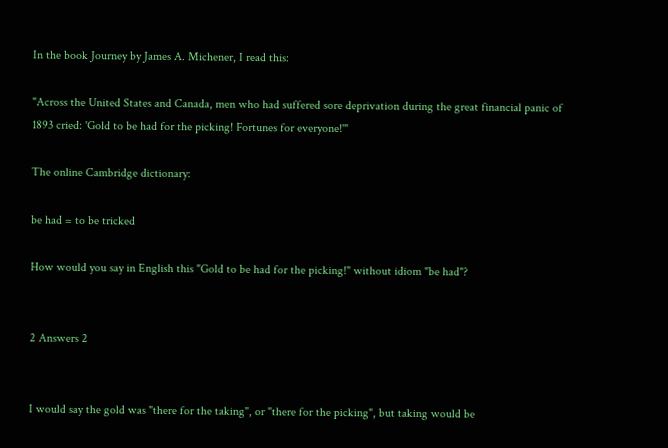In the book Journey by James A. Michener, I read this:

"Across the United States and Canada, men who had suffered sore deprivation during the great financial panic of 1893 cried: 'Gold to be had for the picking! Fortunes for everyone!'"

The online Cambridge dictionary:

be had = to be tricked

How would you say in English this "Gold to be had for the picking!" without idiom "be had"?


2 Answers 2


I would say the gold was "there for the taking", or "there for the picking", but taking would be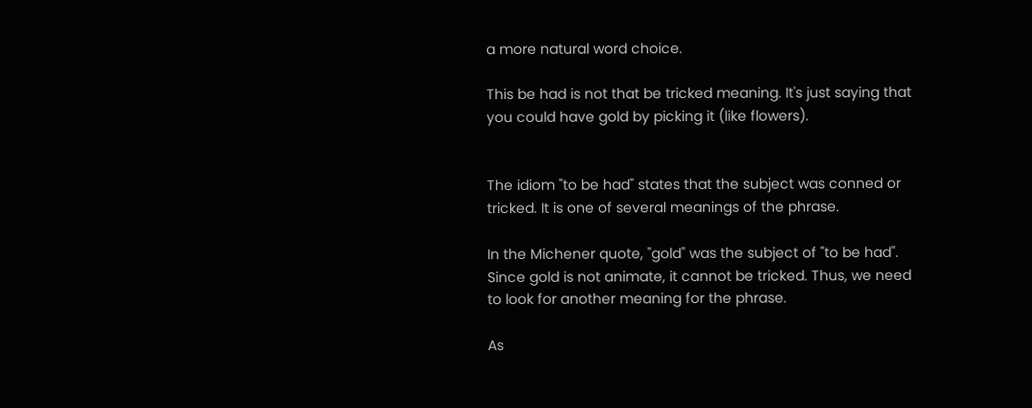a more natural word choice.

This be had is not that be tricked meaning. It's just saying that you could have gold by picking it (like flowers).


The idiom "to be had" states that the subject was conned or tricked. It is one of several meanings of the phrase.

In the Michener quote, "gold" was the subject of "to be had". Since gold is not animate, it cannot be tricked. Thus, we need to look for another meaning for the phrase.

As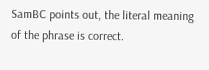SamBC points out, the literal meaning of the phrase is correct.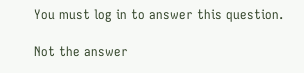You must log in to answer this question.

Not the answer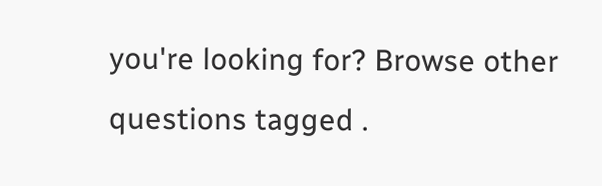you're looking for? Browse other questions tagged .